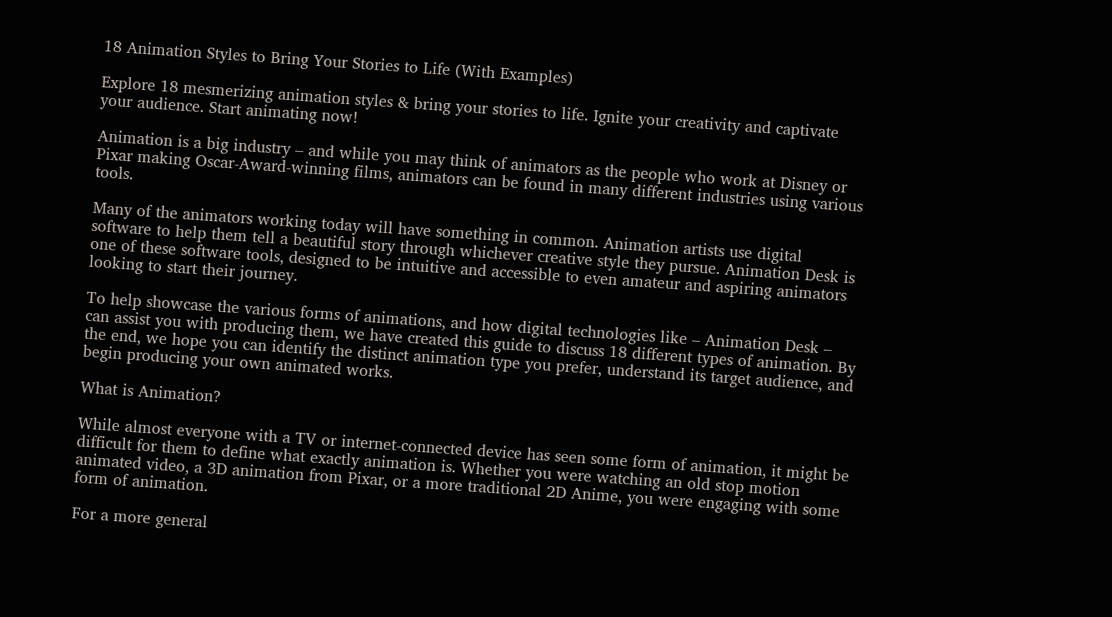18 Animation Styles to Bring Your Stories to Life (With Examples)

Explore 18 mesmerizing animation styles & bring your stories to life. Ignite your creativity and captivate your audience. Start animating now!

Animation is a big industry – and while you may think of animators as the people who work at Disney or Pixar making Oscar-Award-winning films, animators can be found in many different industries using various tools.

Many of the animators working today will have something in common. Animation artists use digital software to help them tell a beautiful story through whichever creative style they pursue. Animation Desk is one of these software tools, designed to be intuitive and accessible to even amateur and aspiring animators looking to start their journey.

To help showcase the various forms of animations, and how digital technologies like – Animation Desk – can assist you with producing them, we have created this guide to discuss 18 different types of animation. By the end, we hope you can identify the distinct animation type you prefer, understand its target audience, and begin producing your own animated works.

What is Animation?

While almost everyone with a TV or internet-connected device has seen some form of animation, it might be difficult for them to define what exactly animation is. Whether you were watching an old stop motion animated video, a 3D animation from Pixar, or a more traditional 2D Anime, you were engaging with some form of animation.

For a more general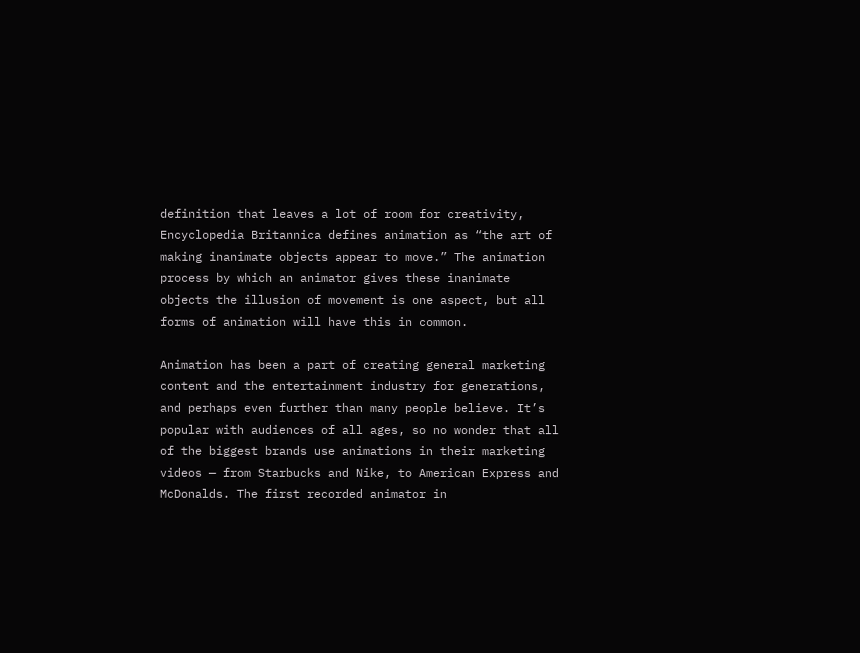definition that leaves a lot of room for creativity, Encyclopedia Britannica defines animation as “the art of making inanimate objects appear to move.” The animation process by which an animator gives these inanimate objects the illusion of movement is one aspect, but all forms of animation will have this in common.

Animation has been a part of creating general marketing content and the entertainment industry for generations, and perhaps even further than many people believe. It’s popular with audiences of all ages, so no wonder that all of the biggest brands use animations in their marketing videos — from Starbucks and Nike, to American Express and McDonalds. The first recorded animator in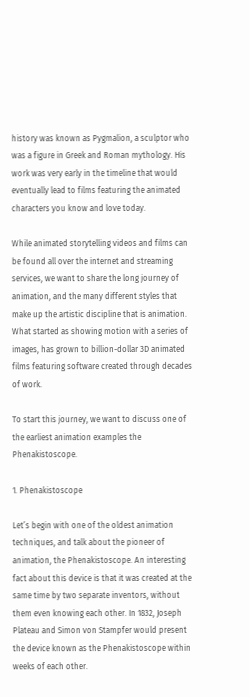history was known as Pygmalion, a sculptor who was a figure in Greek and Roman mythology. His work was very early in the timeline that would eventually lead to films featuring the animated characters you know and love today.

While animated storytelling videos and films can be found all over the internet and streaming services, we want to share the long journey of animation, and the many different styles that make up the artistic discipline that is animation. What started as showing motion with a series of images, has grown to billion-dollar 3D animated films featuring software created through decades of work.

To start this journey, we want to discuss one of the earliest animation examples the Phenakistoscope.

1. Phenakistoscope

Let’s begin with one of the oldest animation techniques, and talk about the pioneer of animation, the Phenakistoscope. An interesting fact about this device is that it was created at the same time by two separate inventors, without them even knowing each other. In 1832, Joseph Plateau and Simon von Stampfer would present the device known as the Phenakistoscope within weeks of each other.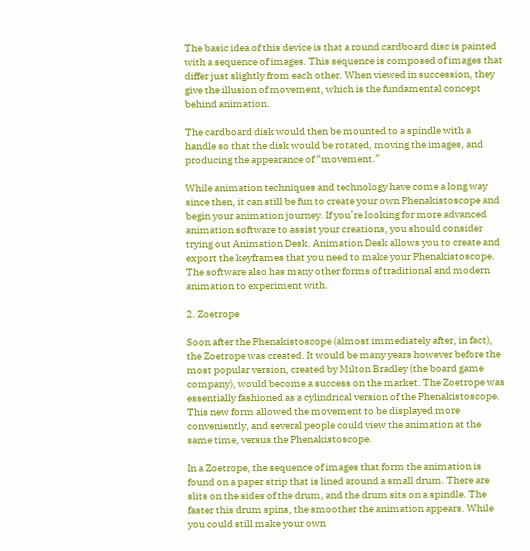The basic idea of this device is that a round cardboard disc is painted with a sequence of images. This sequence is composed of images that differ just slightly from each other. When viewed in succession, they give the illusion of movement, which is the fundamental concept behind animation.

The cardboard disk would then be mounted to a spindle with a handle so that the disk would be rotated, moving the images, and producing the appearance of “movement.”

While animation techniques and technology have come a long way since then, it can still be fun to create your own Phenakistoscope and begin your animation journey. If you’re looking for more advanced animation software to assist your creations, you should consider trying out Animation Desk. Animation Desk allows you to create and export the keyframes that you need to make your Phenakistoscope. The software also has many other forms of traditional and modern animation to experiment with.

2. Zoetrope

Soon after the Phenakistoscope (almost immediately after, in fact), the Zoetrope was created. It would be many years however before the most popular version, created by Milton Bradley (the board game company), would become a success on the market. The Zoetrope was essentially fashioned as a cylindrical version of the Phenakistoscope. This new form allowed the movement to be displayed more conveniently, and several people could view the animation at the same time, versus the Phenakistoscope.

In a Zoetrope, the sequence of images that form the animation is found on a paper strip that is lined around a small drum. There are slits on the sides of the drum, and the drum sits on a spindle. The faster this drum spins, the smoother the animation appears. While you could still make your own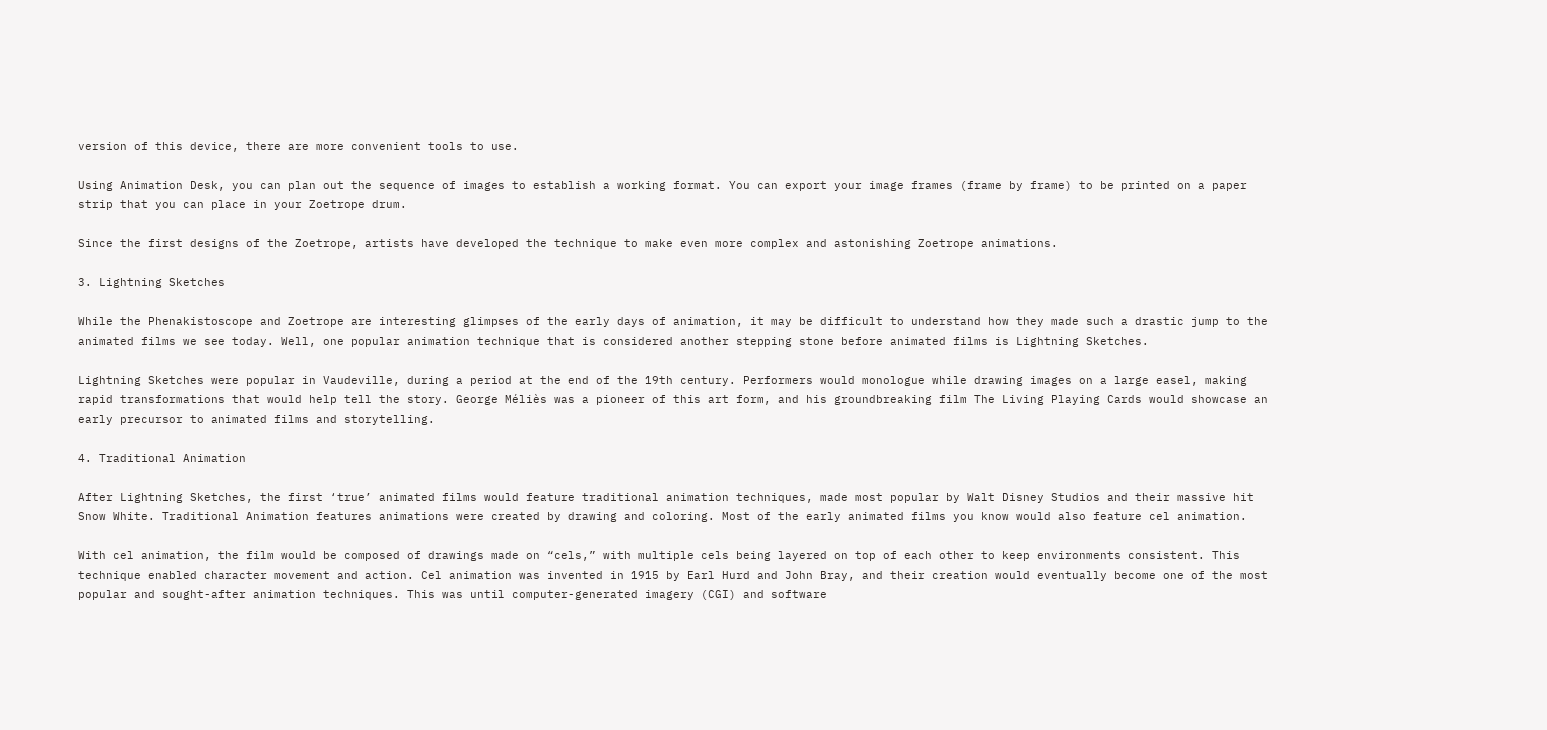version of this device, there are more convenient tools to use.

Using Animation Desk, you can plan out the sequence of images to establish a working format. You can export your image frames (frame by frame) to be printed on a paper strip that you can place in your Zoetrope drum.

Since the first designs of the Zoetrope, artists have developed the technique to make even more complex and astonishing Zoetrope animations.

3. Lightning Sketches

While the Phenakistoscope and Zoetrope are interesting glimpses of the early days of animation, it may be difficult to understand how they made such a drastic jump to the animated films we see today. Well, one popular animation technique that is considered another stepping stone before animated films is Lightning Sketches.

Lightning Sketches were popular in Vaudeville, during a period at the end of the 19th century. Performers would monologue while drawing images on a large easel, making rapid transformations that would help tell the story. George Méliès was a pioneer of this art form, and his groundbreaking film The Living Playing Cards would showcase an early precursor to animated films and storytelling.

4. Traditional Animation

After Lightning Sketches, the first ‘true’ animated films would feature traditional animation techniques, made most popular by Walt Disney Studios and their massive hit Snow White. Traditional Animation features animations were created by drawing and coloring. Most of the early animated films you know would also feature cel animation.

With cel animation, the film would be composed of drawings made on “cels,” with multiple cels being layered on top of each other to keep environments consistent. This technique enabled character movement and action. Cel animation was invented in 1915 by Earl Hurd and John Bray, and their creation would eventually become one of the most popular and sought-after animation techniques. This was until computer-generated imagery (CGI) and software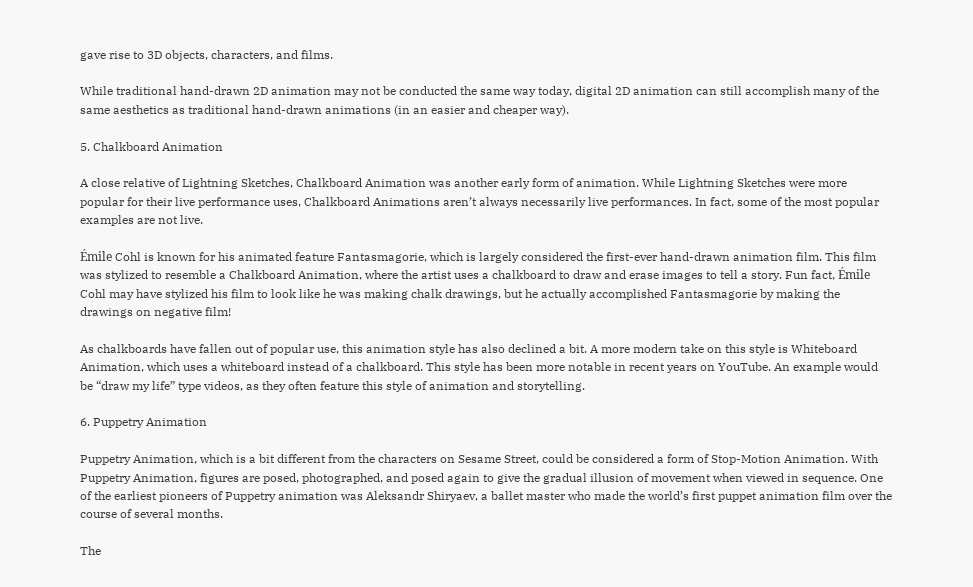gave rise to 3D objects, characters, and films.

While traditional hand-drawn 2D animation may not be conducted the same way today, digital 2D animation can still accomplish many of the same aesthetics as traditional hand-drawn animations (in an easier and cheaper way).

5. Chalkboard Animation

A close relative of Lightning Sketches, Chalkboard Animation was another early form of animation. While Lightning Sketches were more popular for their live performance uses, Chalkboard Animations aren’t always necessarily live performances. In fact, some of the most popular examples are not live.

Émile Cohl is known for his animated feature Fantasmagorie, which is largely considered the first-ever hand-drawn animation film. This film was stylized to resemble a Chalkboard Animation, where the artist uses a chalkboard to draw and erase images to tell a story. Fun fact, Émile Cohl may have stylized his film to look like he was making chalk drawings, but he actually accomplished Fantasmagorie by making the drawings on negative film!

As chalkboards have fallen out of popular use, this animation style has also declined a bit. A more modern take on this style is Whiteboard Animation, which uses a whiteboard instead of a chalkboard. This style has been more notable in recent years on YouTube. An example would be “draw my life” type videos, as they often feature this style of animation and storytelling.

6. Puppetry Animation

Puppetry Animation, which is a bit different from the characters on Sesame Street, could be considered a form of Stop-Motion Animation. With Puppetry Animation, figures are posed, photographed, and posed again to give the gradual illusion of movement when viewed in sequence. One of the earliest pioneers of Puppetry animation was Aleksandr Shiryaev, a ballet master who made the world’s first puppet animation film over the course of several months.

The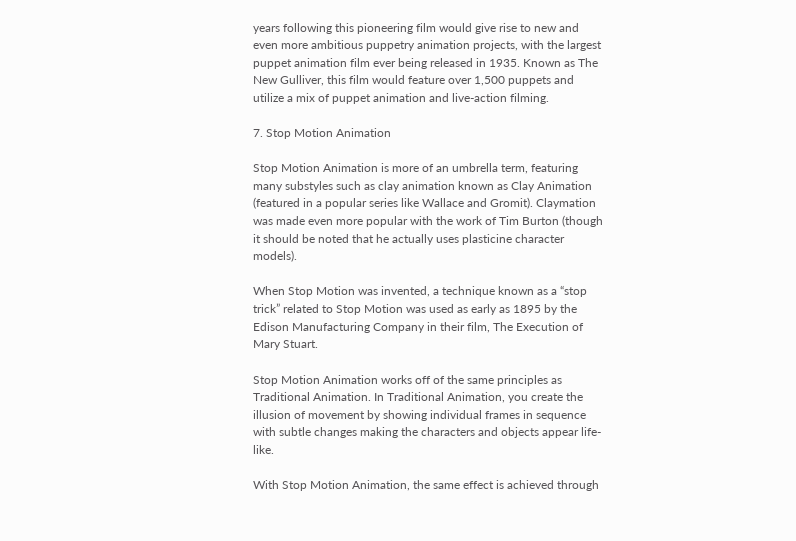years following this pioneering film would give rise to new and even more ambitious puppetry animation projects, with the largest puppet animation film ever being released in 1935. Known as The New Gulliver, this film would feature over 1,500 puppets and utilize a mix of puppet animation and live-action filming.

7. Stop Motion Animation

Stop Motion Animation is more of an umbrella term, featuring many substyles such as clay animation known as Clay Animation (featured in a popular series like Wallace and Gromit). Claymation was made even more popular with the work of Tim Burton (though it should be noted that he actually uses plasticine character models).

When Stop Motion was invented, a technique known as a “stop trick” related to Stop Motion was used as early as 1895 by the Edison Manufacturing Company in their film, The Execution of Mary Stuart.

Stop Motion Animation works off of the same principles as Traditional Animation. In Traditional Animation, you create the illusion of movement by showing individual frames in sequence with subtle changes making the characters and objects appear life-like.

With Stop Motion Animation, the same effect is achieved through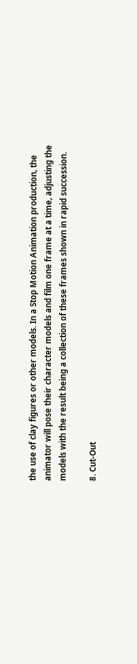the use of clay figures or other models. In a Stop Motion Animation production, the animator will pose their character models and film one frame at a time, adjusting the models with the result being a collection of these frames shown in rapid succession.

8. Cut-Out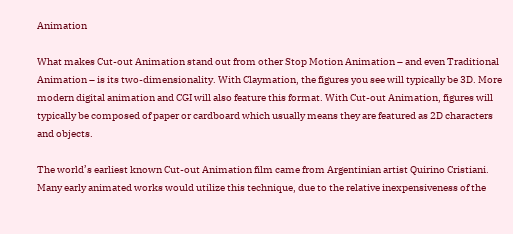Animation

What makes Cut-out Animation stand out from other Stop Motion Animation – and even Traditional Animation – is its two-dimensionality. With Claymation, the figures you see will typically be 3D. More modern digital animation and CGI will also feature this format. With Cut-out Animation, figures will typically be composed of paper or cardboard which usually means they are featured as 2D characters and objects.

The world’s earliest known Cut-out Animation film came from Argentinian artist Quirino Cristiani. Many early animated works would utilize this technique, due to the relative inexpensiveness of the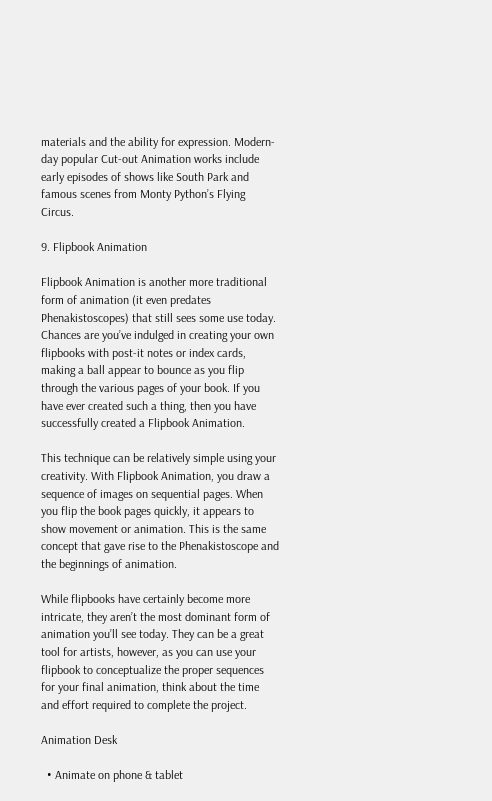materials and the ability for expression. Modern-day popular Cut-out Animation works include early episodes of shows like South Park and famous scenes from Monty Python’s Flying Circus.

9. Flipbook Animation

Flipbook Animation is another more traditional form of animation (it even predates Phenakistoscopes) that still sees some use today. Chances are you’ve indulged in creating your own flipbooks with post-it notes or index cards, making a ball appear to bounce as you flip through the various pages of your book. If you have ever created such a thing, then you have successfully created a Flipbook Animation.

This technique can be relatively simple using your creativity. With Flipbook Animation, you draw a sequence of images on sequential pages. When you flip the book pages quickly, it appears to show movement or animation. This is the same concept that gave rise to the Phenakistoscope and the beginnings of animation.

While flipbooks have certainly become more intricate, they aren’t the most dominant form of animation you’ll see today. They can be a great tool for artists, however, as you can use your flipbook to conceptualize the proper sequences for your final animation, think about the time and effort required to complete the project.

Animation Desk

  • Animate on phone & tablet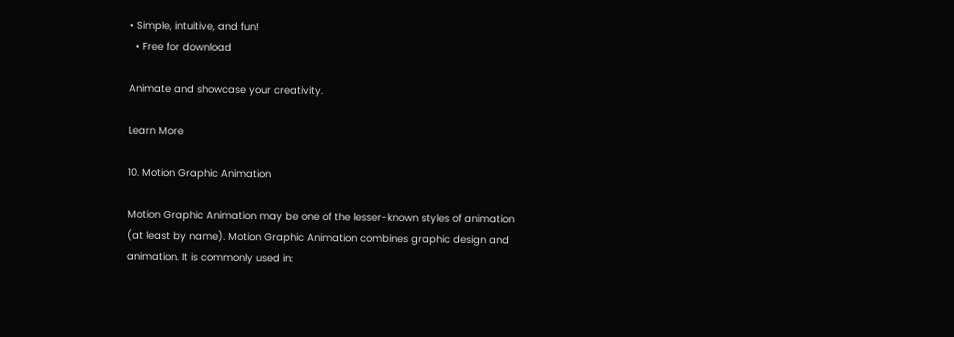• Simple, intuitive, and fun!
  • Free for download

Animate and showcase your creativity.

Learn More

10. Motion Graphic Animation

Motion Graphic Animation may be one of the lesser-known styles of animation (at least by name). Motion Graphic Animation combines graphic design and animation. It is commonly used in: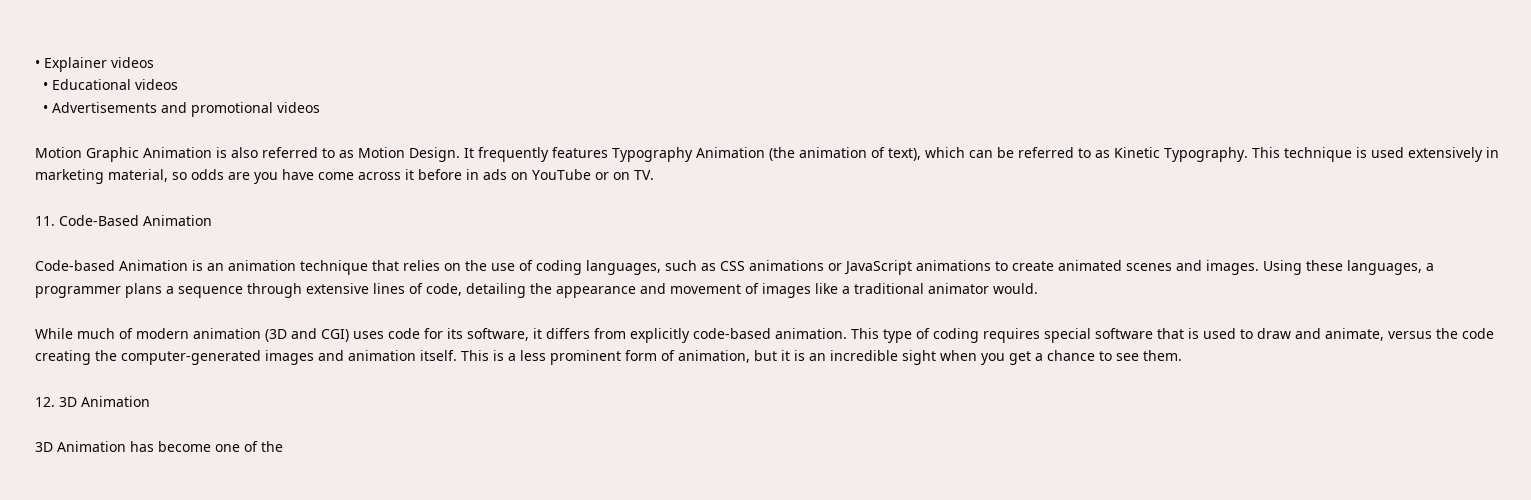• Explainer videos
  • Educational videos
  • Advertisements and promotional videos

Motion Graphic Animation is also referred to as Motion Design. It frequently features Typography Animation (the animation of text), which can be referred to as Kinetic Typography. This technique is used extensively in marketing material, so odds are you have come across it before in ads on YouTube or on TV.

11. Code-Based Animation

Code-based Animation is an animation technique that relies on the use of coding languages, such as CSS animations or JavaScript animations to create animated scenes and images. Using these languages, a programmer plans a sequence through extensive lines of code, detailing the appearance and movement of images like a traditional animator would.

While much of modern animation (3D and CGI) uses code for its software, it differs from explicitly code-based animation. This type of coding requires special software that is used to draw and animate, versus the code creating the computer-generated images and animation itself. This is a less prominent form of animation, but it is an incredible sight when you get a chance to see them.

12. 3D Animation

3D Animation has become one of the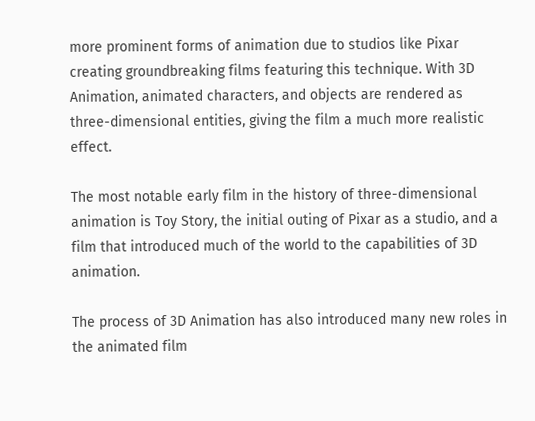more prominent forms of animation due to studios like Pixar creating groundbreaking films featuring this technique. With 3D Animation, animated characters, and objects are rendered as three-dimensional entities, giving the film a much more realistic effect.

The most notable early film in the history of three-dimensional animation is Toy Story, the initial outing of Pixar as a studio, and a film that introduced much of the world to the capabilities of 3D animation.

The process of 3D Animation has also introduced many new roles in the animated film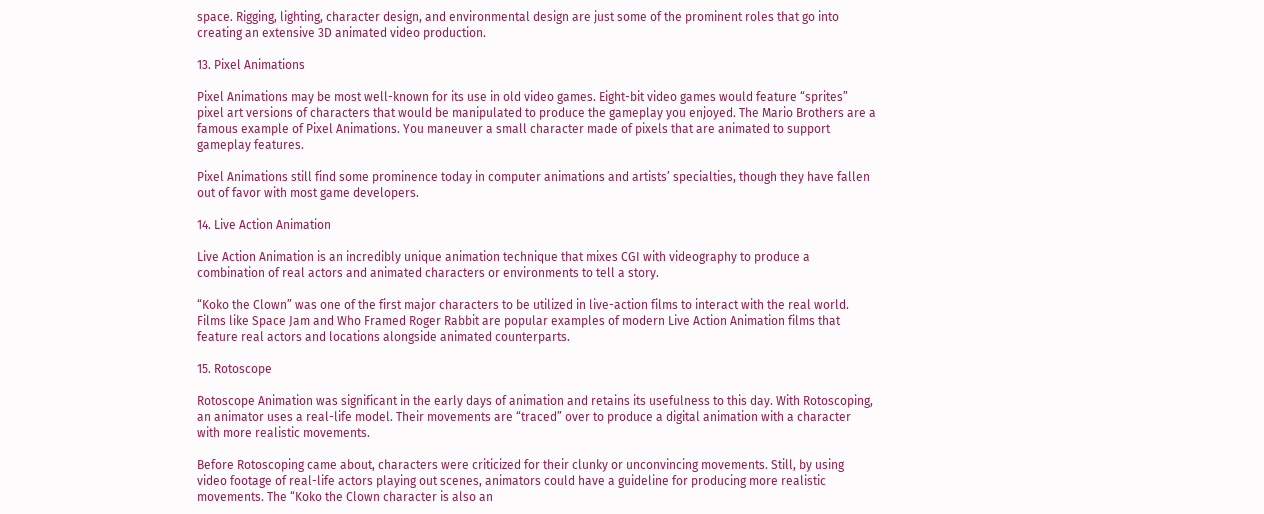space. Rigging, lighting, character design, and environmental design are just some of the prominent roles that go into creating an extensive 3D animated video production.

13. Pixel Animations

Pixel Animations may be most well-known for its use in old video games. Eight-bit video games would feature “sprites” pixel art versions of characters that would be manipulated to produce the gameplay you enjoyed. The Mario Brothers are a famous example of Pixel Animations. You maneuver a small character made of pixels that are animated to support gameplay features.

Pixel Animations still find some prominence today in computer animations and artists’ specialties, though they have fallen out of favor with most game developers.

14. Live Action Animation

Live Action Animation is an incredibly unique animation technique that mixes CGI with videography to produce a combination of real actors and animated characters or environments to tell a story.

“Koko the Clown” was one of the first major characters to be utilized in live-action films to interact with the real world. Films like Space Jam and Who Framed Roger Rabbit are popular examples of modern Live Action Animation films that feature real actors and locations alongside animated counterparts.

15. Rotoscope

Rotoscope Animation was significant in the early days of animation and retains its usefulness to this day. With Rotoscoping, an animator uses a real-life model. Their movements are “traced” over to produce a digital animation with a character with more realistic movements.

Before Rotoscoping came about, characters were criticized for their clunky or unconvincing movements. Still, by using video footage of real-life actors playing out scenes, animators could have a guideline for producing more realistic movements. The “Koko the Clown character is also an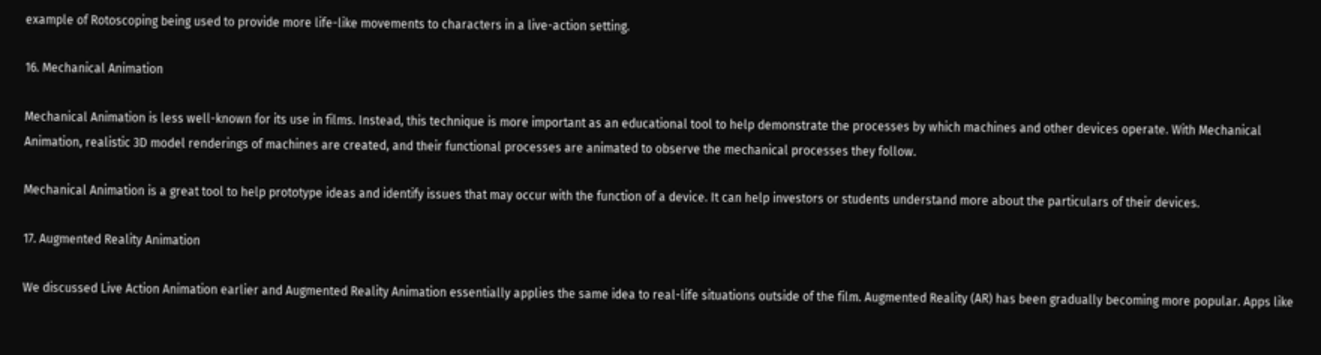example of Rotoscoping being used to provide more life-like movements to characters in a live-action setting.

16. Mechanical Animation

Mechanical Animation is less well-known for its use in films. Instead, this technique is more important as an educational tool to help demonstrate the processes by which machines and other devices operate. With Mechanical Animation, realistic 3D model renderings of machines are created, and their functional processes are animated to observe the mechanical processes they follow.

Mechanical Animation is a great tool to help prototype ideas and identify issues that may occur with the function of a device. It can help investors or students understand more about the particulars of their devices.

17. Augmented Reality Animation

We discussed Live Action Animation earlier and Augmented Reality Animation essentially applies the same idea to real-life situations outside of the film. Augmented Reality (AR) has been gradually becoming more popular. Apps like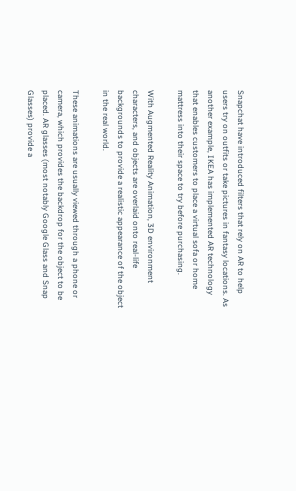Snapchat have introduced filters that rely on AR to help users try on outfits or take pictures in fantasy locations. As another example, IKEA has implemented AR technology that enables customers to place a virtual sofa or home mattress into their space to try before purchasing.

With Augmented Reality Animation, 3D environment characters, and objects are overlaid onto real-life backgrounds to provide a realistic appearance of the object in the real world.

These animations are usually viewed through a phone or camera, which provides the backdrop for the object to be placed. AR glasses (most notably Google Glass and Snap Glasses) provide a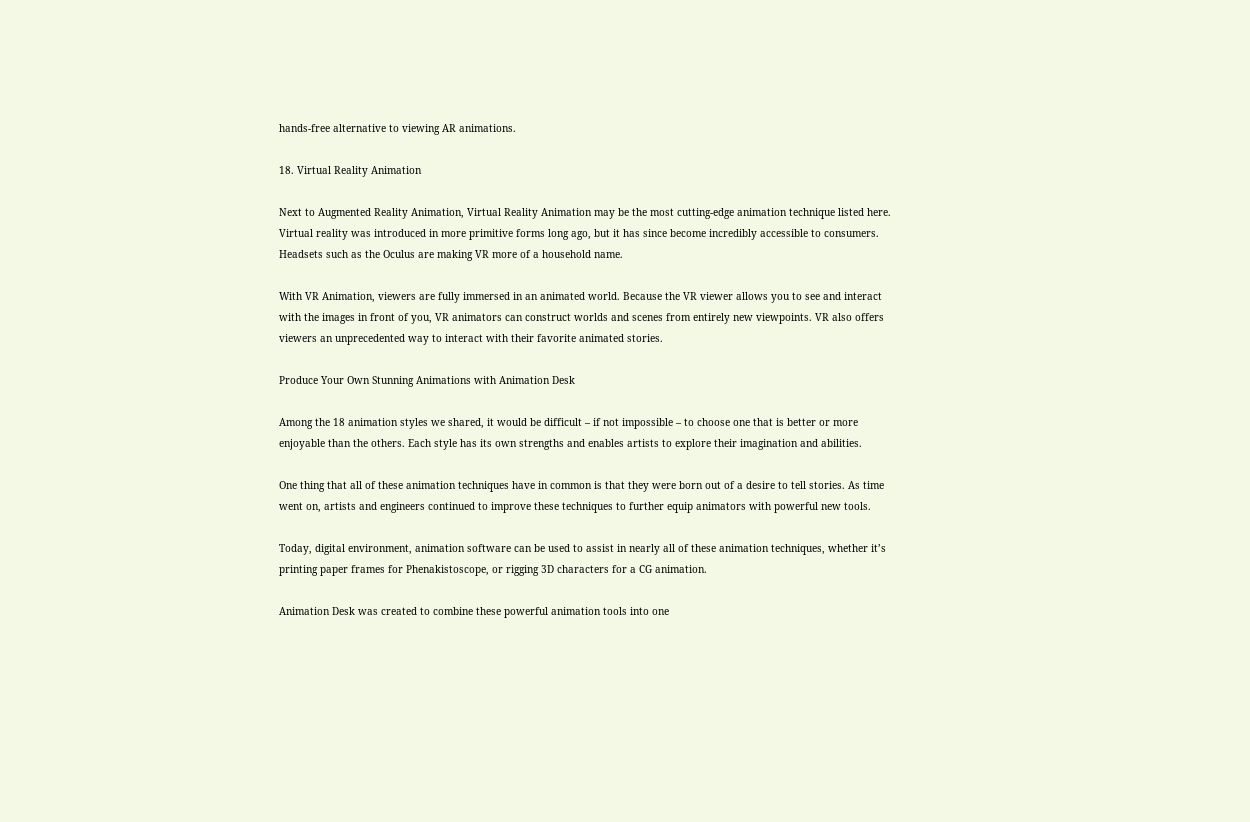hands-free alternative to viewing AR animations.

18. Virtual Reality Animation

Next to Augmented Reality Animation, Virtual Reality Animation may be the most cutting-edge animation technique listed here. Virtual reality was introduced in more primitive forms long ago, but it has since become incredibly accessible to consumers. Headsets such as the Oculus are making VR more of a household name.

With VR Animation, viewers are fully immersed in an animated world. Because the VR viewer allows you to see and interact with the images in front of you, VR animators can construct worlds and scenes from entirely new viewpoints. VR also offers viewers an unprecedented way to interact with their favorite animated stories.

Produce Your Own Stunning Animations with Animation Desk

Among the 18 animation styles we shared, it would be difficult – if not impossible – to choose one that is better or more enjoyable than the others. Each style has its own strengths and enables artists to explore their imagination and abilities.

One thing that all of these animation techniques have in common is that they were born out of a desire to tell stories. As time went on, artists and engineers continued to improve these techniques to further equip animators with powerful new tools.

Today, digital environment, animation software can be used to assist in nearly all of these animation techniques, whether it’s printing paper frames for Phenakistoscope, or rigging 3D characters for a CG animation.

Animation Desk was created to combine these powerful animation tools into one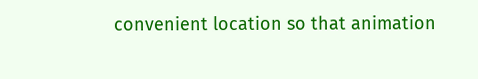convenient location so that animation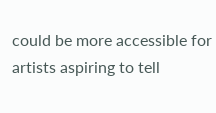could be more accessible for artists aspiring to tell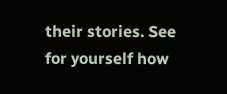their stories. See for yourself how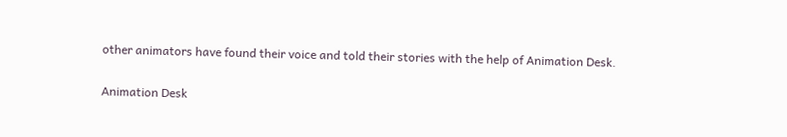other animators have found their voice and told their stories with the help of Animation Desk.

Animation Desk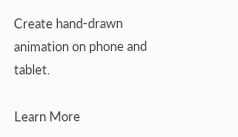Create hand-drawn animation on phone and tablet.

Learn More